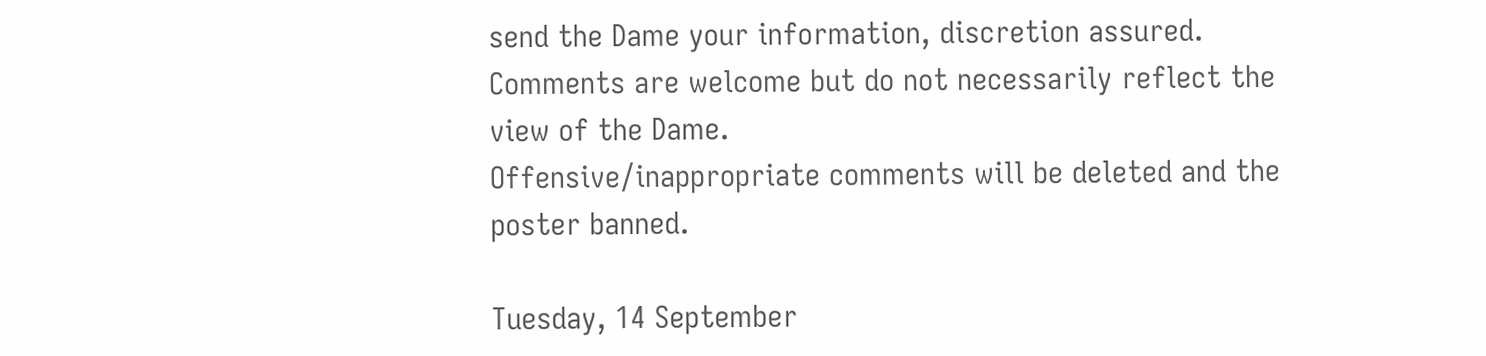send the Dame your information, discretion assured.
Comments are welcome but do not necessarily reflect the view of the Dame.
Offensive/inappropriate comments will be deleted and the poster banned.

Tuesday, 14 September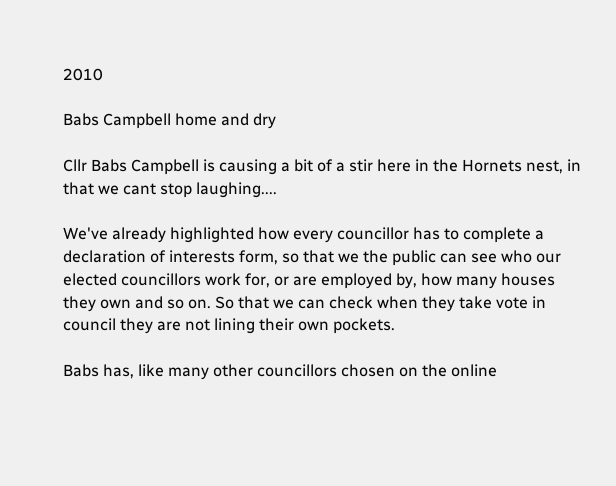2010

Babs Campbell home and dry

Cllr Babs Campbell is causing a bit of a stir here in the Hornets nest, in that we cant stop laughing....

We've already highlighted how every councillor has to complete a declaration of interests form, so that we the public can see who our elected councillors work for, or are employed by, how many houses they own and so on. So that we can check when they take vote in council they are not lining their own pockets.

Babs has, like many other councillors chosen on the online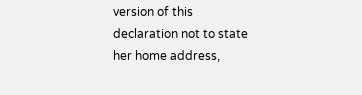version of this declaration not to state her home address,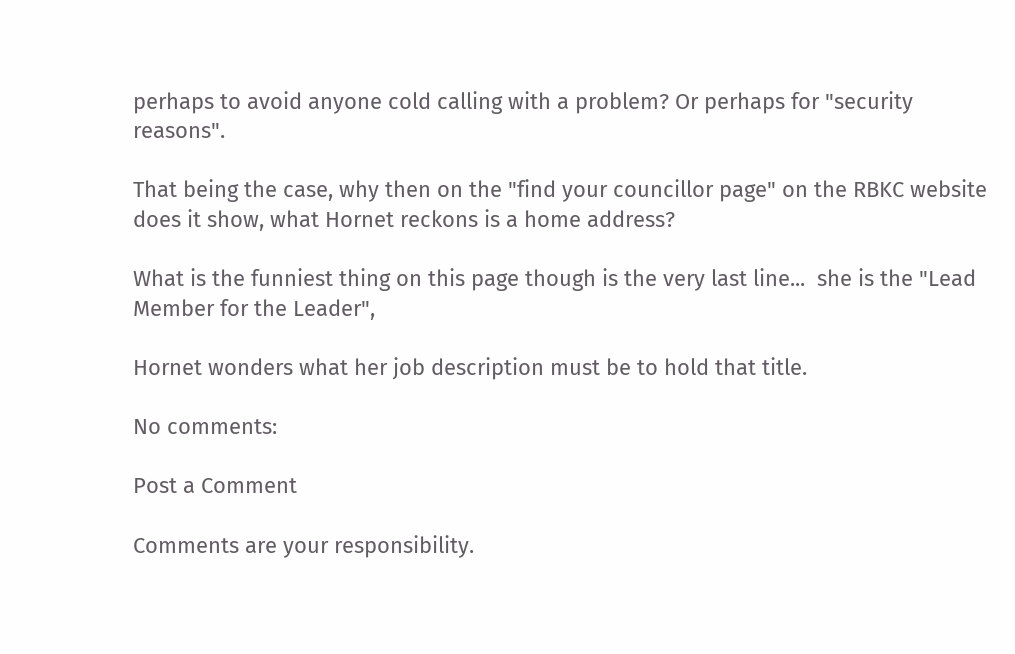perhaps to avoid anyone cold calling with a problem? Or perhaps for "security reasons".

That being the case, why then on the "find your councillor page" on the RBKC website does it show, what Hornet reckons is a home address?

What is the funniest thing on this page though is the very last line...  she is the "Lead Member for the Leader",

Hornet wonders what her job description must be to hold that title.

No comments:

Post a Comment

Comments are your responsibility.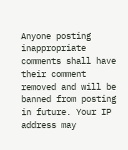Anyone posting inappropriate comments shall have their comment removed and will be banned from posting in future. Your IP address may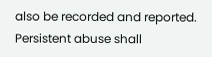also be recorded and reported. Persistent abuse shall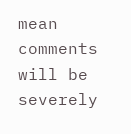mean comments will be severely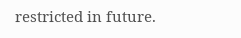restricted in future.